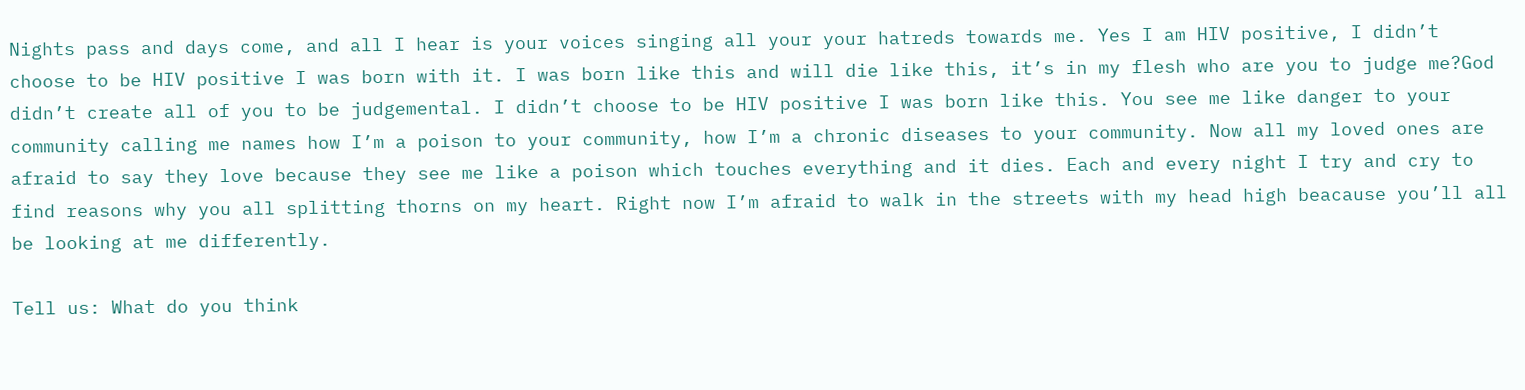Nights pass and days come, and all I hear is your voices singing all your your hatreds towards me. Yes I am HIV positive, I didn’t choose to be HIV positive I was born with it. I was born like this and will die like this, it’s in my flesh who are you to judge me?God didn’t create all of you to be judgemental. I didn’t choose to be HIV positive I was born like this. You see me like danger to your community calling me names how I’m a poison to your community, how I’m a chronic diseases to your community. Now all my loved ones are afraid to say they love because they see me like a poison which touches everything and it dies. Each and every night I try and cry to find reasons why you all splitting thorns on my heart. Right now I’m afraid to walk in the streets with my head high beacause you’ll all be looking at me differently.

Tell us: What do you think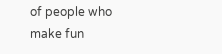of people who make fun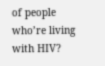of people who’re living with HIV?